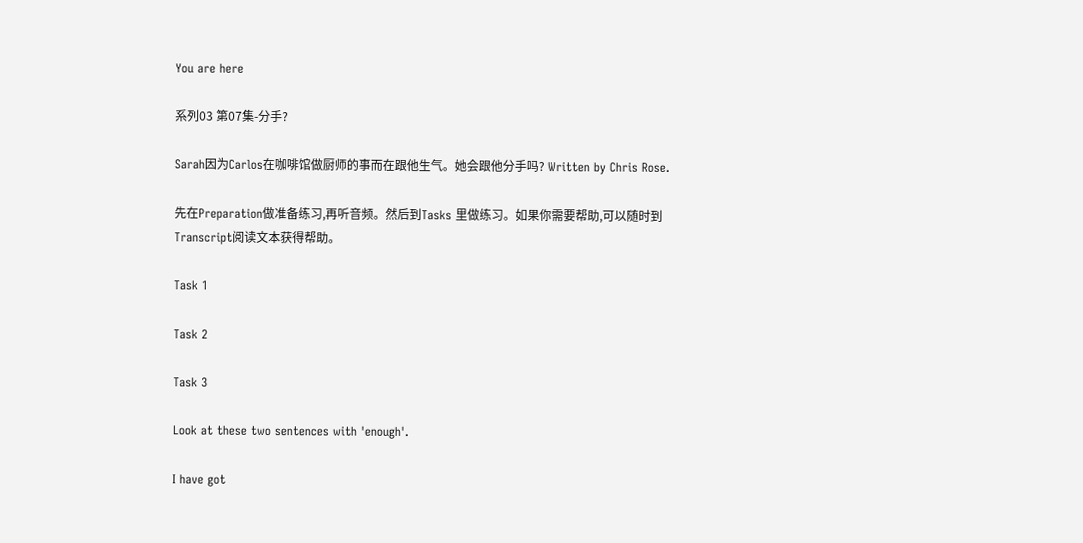You are here

系列03 第07集-分手?

Sarah因为Carlos在咖啡馆做厨师的事而在跟他生气。她会跟他分手吗? Written by Chris Rose.

先在Preparation做准备练习,再听音频。然后到Tasks 里做练习。如果你需要帮助,可以随时到Transcript阅读文本获得帮助。

Task 1

Task 2

Task 3

Look at these two sentences with 'enough'.

I have got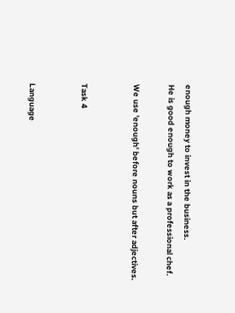enough money to invest in the business.
He is good enough to work as a professional chef.

We use 'enough' before nouns but after adjectives.


Task 4


Language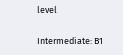level

Intermediate: B1